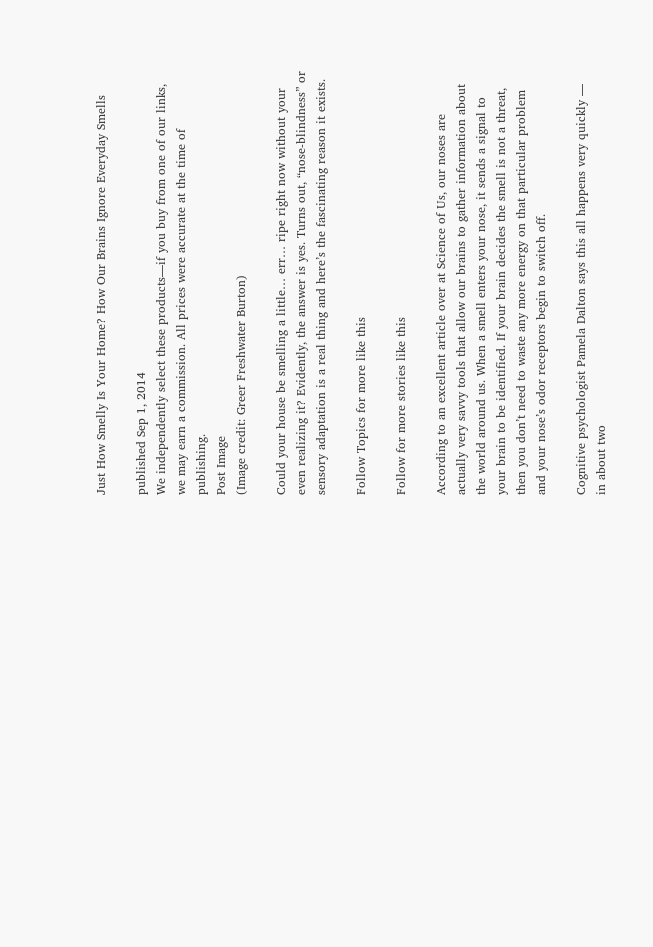Just How Smelly Is Your Home? How Our Brains Ignore Everyday Smells

published Sep 1, 2014
We independently select these products—if you buy from one of our links, we may earn a commission. All prices were accurate at the time of publishing.
Post Image
(Image credit: Greer Freshwater Burton)

Could your house be smelling a little… err… ripe right now without your even realizing it? Evidently, the answer is yes. Turns out, “nose-blindness” or sensory adaptation is a real thing and here’s the fascinating reason it exists.

Follow Topics for more like this

Follow for more stories like this

According to an excellent article over at Science of Us, our noses are actually very savvy tools that allow our brains to gather information about the world around us. When a smell enters your nose, it sends a signal to your brain to be identified. If your brain decides the smell is not a threat, then you don’t need to waste any more energy on that particular problem and your nose’s odor receptors begin to switch off.

Cognitive psychologist Pamela Dalton says this all happens very quickly — in about two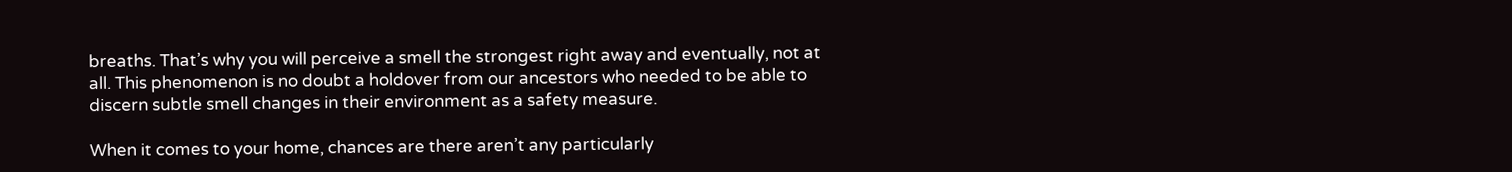breaths. That’s why you will perceive a smell the strongest right away and eventually, not at all. This phenomenon is no doubt a holdover from our ancestors who needed to be able to discern subtle smell changes in their environment as a safety measure.

When it comes to your home, chances are there aren’t any particularly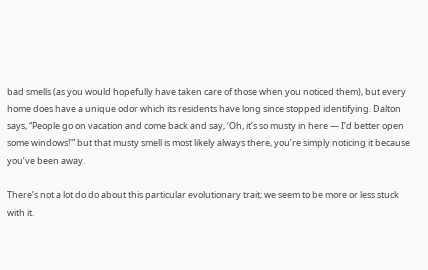bad smells (as you would hopefully have taken care of those when you noticed them), but every home does have a unique odor which its residents have long since stopped identifying. Dalton says, “People go on vacation and come back and say, ‘Oh, it’s so musty in here — I’d better open some windows!'” but that musty smell is most likely always there, you’re simply noticing it because you’ve been away.

There’s not a lot do do about this particular evolutionary trait; we seem to be more or less stuck with it.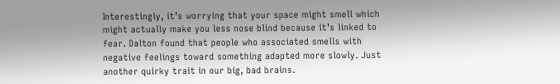Interestingly, it’s worrying that your space might smell which might actually make you less nose blind because it’s linked to fear. Dalton found that people who associated smells with negative feelings toward something adapted more slowly. Just another quirky trait in our big, bad brains.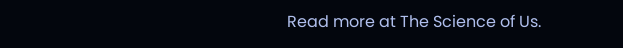Read more at The Science of Us.